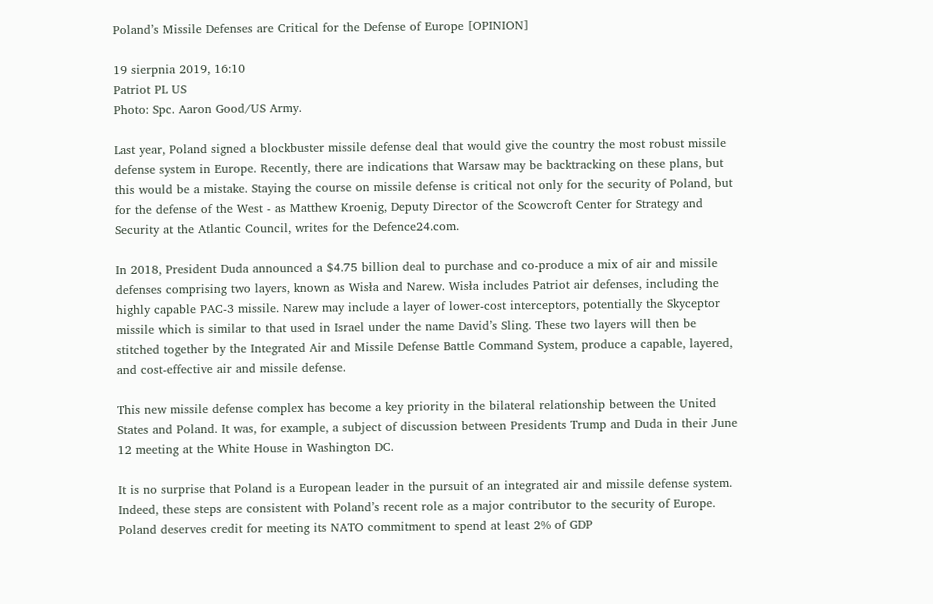Poland’s Missile Defenses are Critical for the Defense of Europe [OPINION]

19 sierpnia 2019, 16:10
Patriot PL US
Photo: Spc. Aaron Good/US Army.

Last year, Poland signed a blockbuster missile defense deal that would give the country the most robust missile defense system in Europe. Recently, there are indications that Warsaw may be backtracking on these plans, but this would be a mistake. Staying the course on missile defense is critical not only for the security of Poland, but for the defense of the West - as Matthew Kroenig, Deputy Director of the Scowcroft Center for Strategy and Security at the Atlantic Council, writes for the Defence24.com.

In 2018, President Duda announced a $4.75 billion deal to purchase and co-produce a mix of air and missile defenses comprising two layers, known as Wisła and Narew. Wisła includes Patriot air defenses, including the highly capable PAC-3 missile. Narew may include a layer of lower-cost interceptors, potentially the Skyceptor missile which is similar to that used in Israel under the name David’s Sling. These two layers will then be stitched together by the Integrated Air and Missile Defense Battle Command System, produce a capable, layered, and cost-effective air and missile defense.

This new missile defense complex has become a key priority in the bilateral relationship between the United States and Poland. It was, for example, a subject of discussion between Presidents Trump and Duda in their June 12 meeting at the White House in Washington DC.

It is no surprise that Poland is a European leader in the pursuit of an integrated air and missile defense system. Indeed, these steps are consistent with Poland’s recent role as a major contributor to the security of Europe. Poland deserves credit for meeting its NATO commitment to spend at least 2% of GDP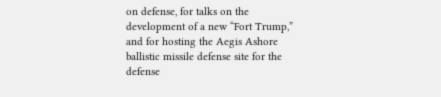on defense, for talks on the development of a new “Fort Trump,” and for hosting the Aegis Ashore ballistic missile defense site for the defense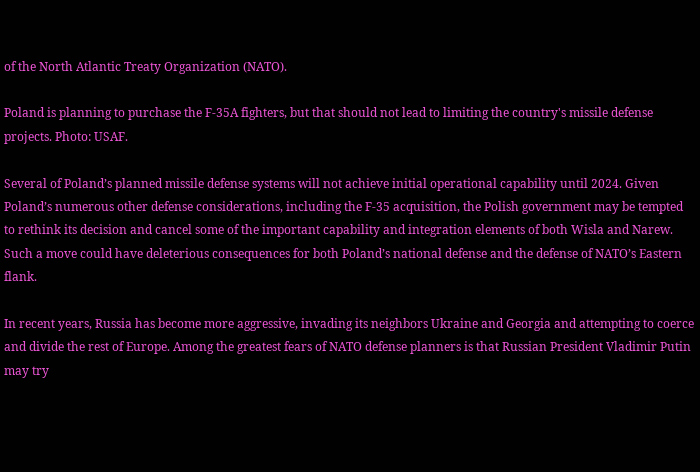of the North Atlantic Treaty Organization (NATO).

Poland is planning to purchase the F-35A fighters, but that should not lead to limiting the country's missile defense projects. Photo: USAF.

Several of Poland’s planned missile defense systems will not achieve initial operational capability until 2024. Given Poland’s numerous other defense considerations, including the F-35 acquisition, the Polish government may be tempted to rethink its decision and cancel some of the important capability and integration elements of both Wisla and Narew. Such a move could have deleterious consequences for both Poland’s national defense and the defense of NATO’s Eastern flank.

In recent years, Russia has become more aggressive, invading its neighbors Ukraine and Georgia and attempting to coerce and divide the rest of Europe. Among the greatest fears of NATO defense planners is that Russian President Vladimir Putin may try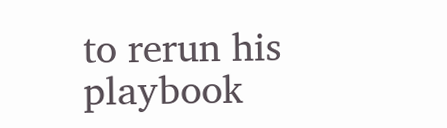to rerun his playbook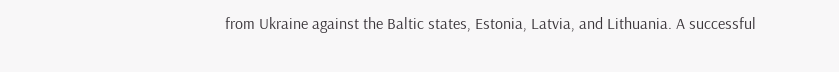from Ukraine against the Baltic states, Estonia, Latvia, and Lithuania. A successful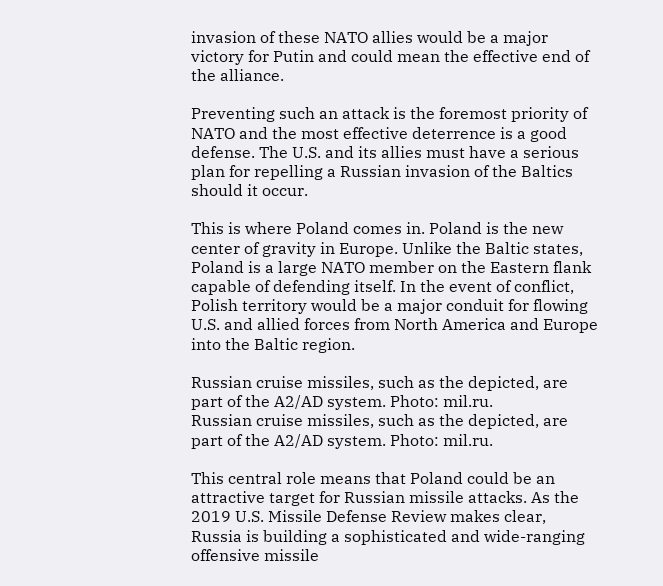invasion of these NATO allies would be a major victory for Putin and could mean the effective end of the alliance.

Preventing such an attack is the foremost priority of NATO and the most effective deterrence is a good defense. The U.S. and its allies must have a serious plan for repelling a Russian invasion of the Baltics should it occur.

This is where Poland comes in. Poland is the new center of gravity in Europe. Unlike the Baltic states, Poland is a large NATO member on the Eastern flank capable of defending itself. In the event of conflict, Polish territory would be a major conduit for flowing U.S. and allied forces from North America and Europe into the Baltic region.

Russian cruise missiles, such as the depicted, are part of the A2/AD system. Photo: mil.ru.
Russian cruise missiles, such as the depicted, are part of the A2/AD system. Photo: mil.ru.

This central role means that Poland could be an attractive target for Russian missile attacks. As the 2019 U.S. Missile Defense Review makes clear, Russia is building a sophisticated and wide-ranging offensive missile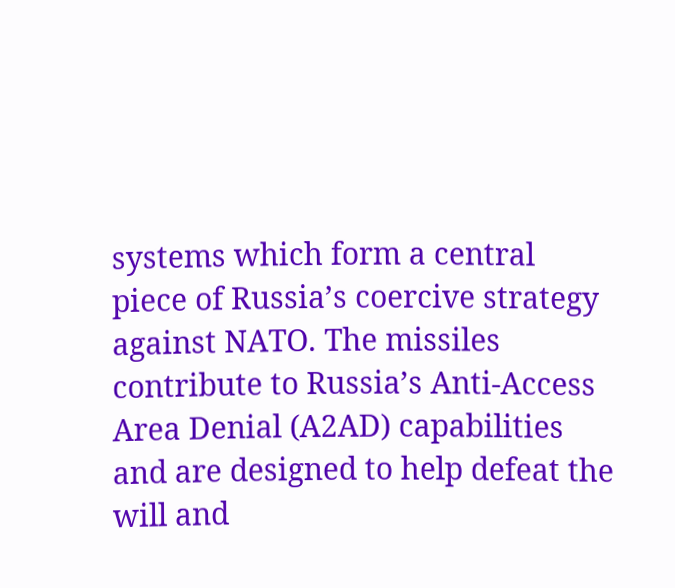systems which form a central piece of Russia’s coercive strategy against NATO. The missiles contribute to Russia’s Anti-Access Area Denial (A2AD) capabilities and are designed to help defeat the will and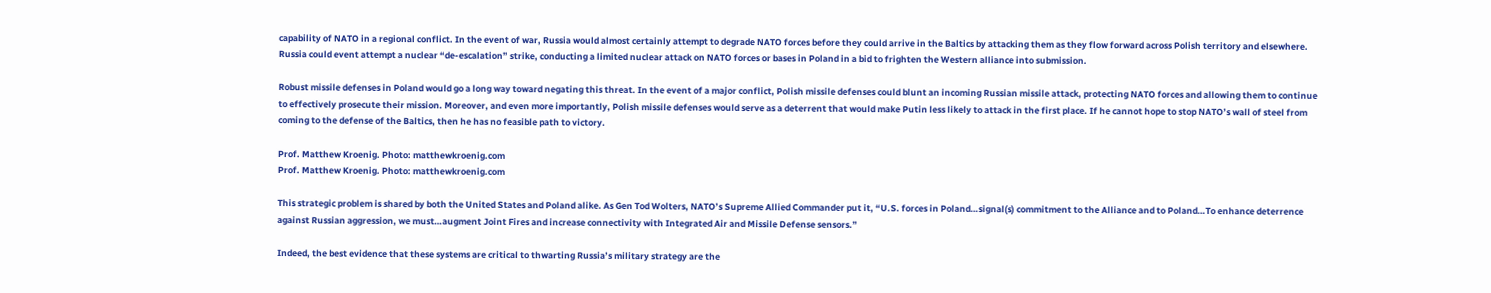capability of NATO in a regional conflict. In the event of war, Russia would almost certainly attempt to degrade NATO forces before they could arrive in the Baltics by attacking them as they flow forward across Polish territory and elsewhere. Russia could event attempt a nuclear “de-escalation” strike, conducting a limited nuclear attack on NATO forces or bases in Poland in a bid to frighten the Western alliance into submission.

Robust missile defenses in Poland would go a long way toward negating this threat. In the event of a major conflict, Polish missile defenses could blunt an incoming Russian missile attack, protecting NATO forces and allowing them to continue to effectively prosecute their mission. Moreover, and even more importantly, Polish missile defenses would serve as a deterrent that would make Putin less likely to attack in the first place. If he cannot hope to stop NATO’s wall of steel from coming to the defense of the Baltics, then he has no feasible path to victory.

Prof. Matthew Kroenig. Photo: matthewkroenig.com
Prof. Matthew Kroenig. Photo: matthewkroenig.com

This strategic problem is shared by both the United States and Poland alike. As Gen Tod Wolters, NATO’s Supreme Allied Commander put it, “U.S. forces in Poland…signal(s) commitment to the Alliance and to Poland…To enhance deterrence against Russian aggression, we must…augment Joint Fires and increase connectivity with Integrated Air and Missile Defense sensors.”

Indeed, the best evidence that these systems are critical to thwarting Russia’s military strategy are the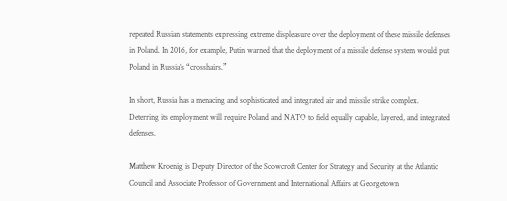repeated Russian statements expressing extreme displeasure over the deployment of these missile defenses in Poland. In 2016, for example, Putin warned that the deployment of a missile defense system would put Poland in Russia’s “crosshairs.”

In short, Russia has a menacing and sophisticated and integrated air and missile strike complex. Deterring its employment will require Poland and NATO to field equally capable, layered, and integrated defenses.

Matthew Kroenig is Deputy Director of the Scowcroft Center for Strategy and Security at the Atlantic Council and Associate Professor of Government and International Affairs at Georgetown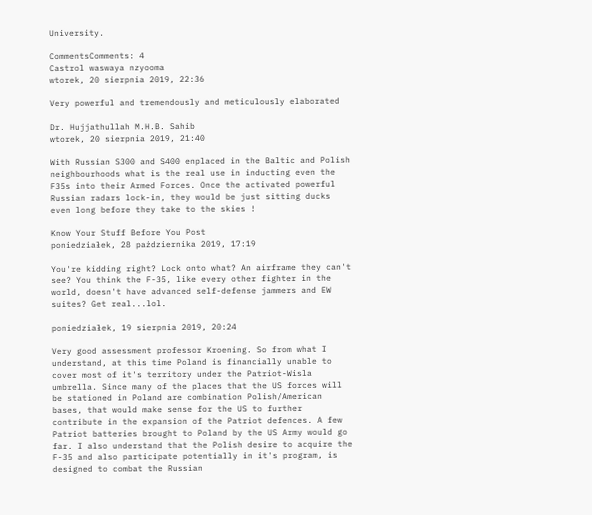University.

CommentsComments: 4
Castrol waswaya nzyooma
wtorek, 20 sierpnia 2019, 22:36

Very powerful and tremendously and meticulously elaborated

Dr. Hujjathullah M.H.B. Sahib
wtorek, 20 sierpnia 2019, 21:40

With Russian S300 and S400 enplaced in the Baltic and Polish neighbourhoods what is the real use in inducting even the F35s into their Armed Forces. Once the activated powerful Russian radars lock-in, they would be just sitting ducks even long before they take to the skies !

Know Your Stuff Before You Post
poniedziałek, 28 października 2019, 17:19

You're kidding right? Lock onto what? An airframe they can't see? You think the F-35, like every other fighter in the world, doesn't have advanced self-defense jammers and EW suites? Get real...lol.

poniedziałek, 19 sierpnia 2019, 20:24

Very good assessment professor Kroening. So from what I understand, at this time Poland is financially unable to cover most of it's territory under the Patriot-Wisla umbrella. Since many of the places that the US forces will be stationed in Poland are combination Polish/American bases, that would make sense for the US to further contribute in the expansion of the Patriot defences. A few Patriot batteries brought to Poland by the US Army would go far. I also understand that the Polish desire to acquire the F-35 and also participate potentially in it's program, is designed to combat the Russian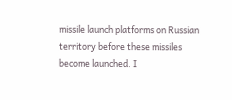missile launch platforms on Russian territory before these missiles become launched. I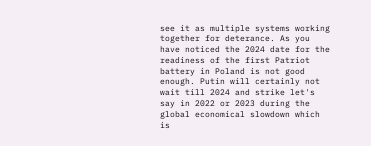see it as multiple systems working together for deterance. As you have noticed the 2024 date for the readiness of the first Patriot battery in Poland is not good enough. Putin will certainly not wait till 2024 and strike let's say in 2022 or 2023 during the global economical slowdown which is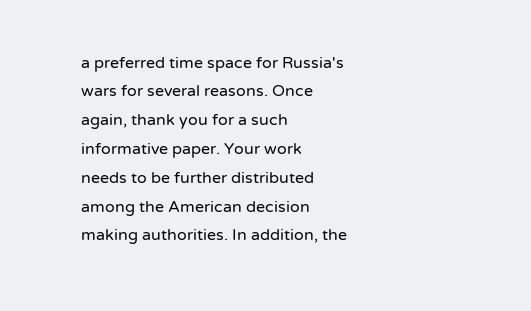a preferred time space for Russia's wars for several reasons. Once again, thank you for a such informative paper. Your work needs to be further distributed among the American decision making authorities. In addition, the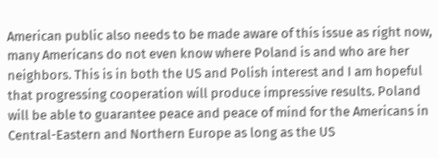American public also needs to be made aware of this issue as right now, many Americans do not even know where Poland is and who are her neighbors. This is in both the US and Polish interest and I am hopeful that progressing cooperation will produce impressive results. Poland will be able to guarantee peace and peace of mind for the Americans in Central-Eastern and Northern Europe as long as the US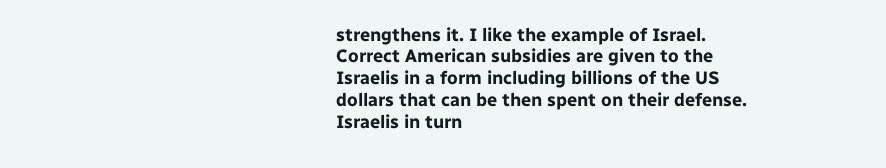strengthens it. I like the example of Israel. Correct American subsidies are given to the Israelis in a form including billions of the US dollars that can be then spent on their defense. Israelis in turn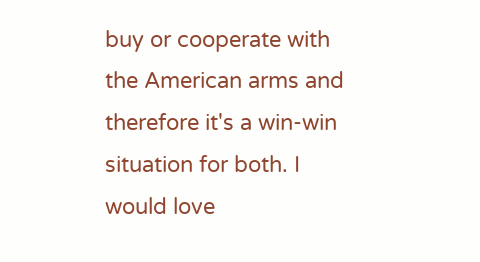buy or cooperate with the American arms and therefore it's a win-win situation for both. I would love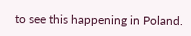to see this happening in Poland.